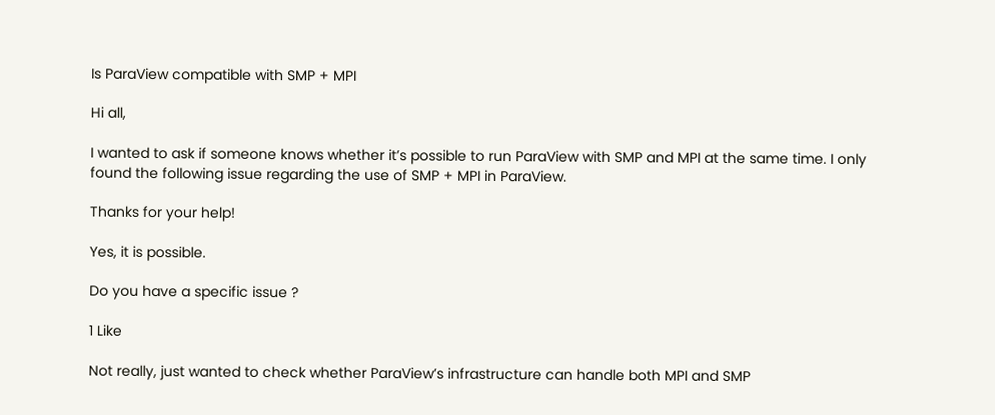Is ParaView compatible with SMP + MPI

Hi all,

I wanted to ask if someone knows whether it’s possible to run ParaView with SMP and MPI at the same time. I only found the following issue regarding the use of SMP + MPI in ParaView.

Thanks for your help!

Yes, it is possible.

Do you have a specific issue ?

1 Like

Not really, just wanted to check whether ParaView’s infrastructure can handle both MPI and SMP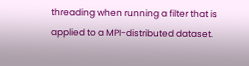threading when running a filter that is applied to a MPI-distributed dataset.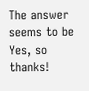The answer seems to be Yes, so thanks!